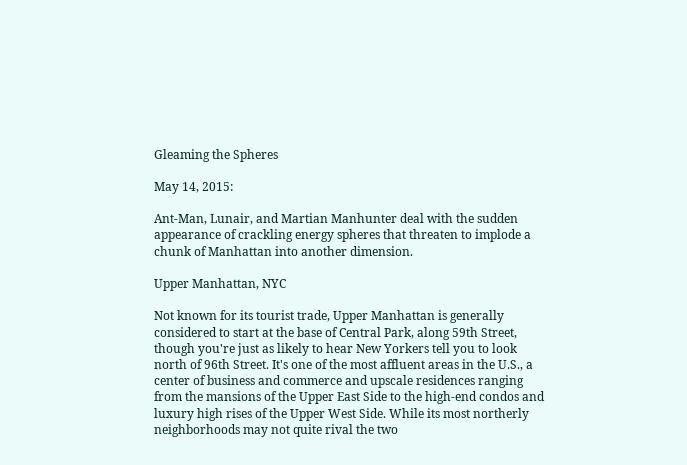Gleaming the Spheres

May 14, 2015:

Ant-Man, Lunair, and Martian Manhunter deal with the sudden appearance of crackling energy spheres that threaten to implode a chunk of Manhattan into another dimension.

Upper Manhattan, NYC

Not known for its tourist trade, Upper Manhattan is generally considered to start at the base of Central Park, along 59th Street, though you're just as likely to hear New Yorkers tell you to look north of 96th Street. It's one of the most affluent areas in the U.S., a center of business and commerce and upscale residences ranging from the mansions of the Upper East Side to the high-end condos and luxury high rises of the Upper West Side. While its most northerly neighborhoods may not quite rival the two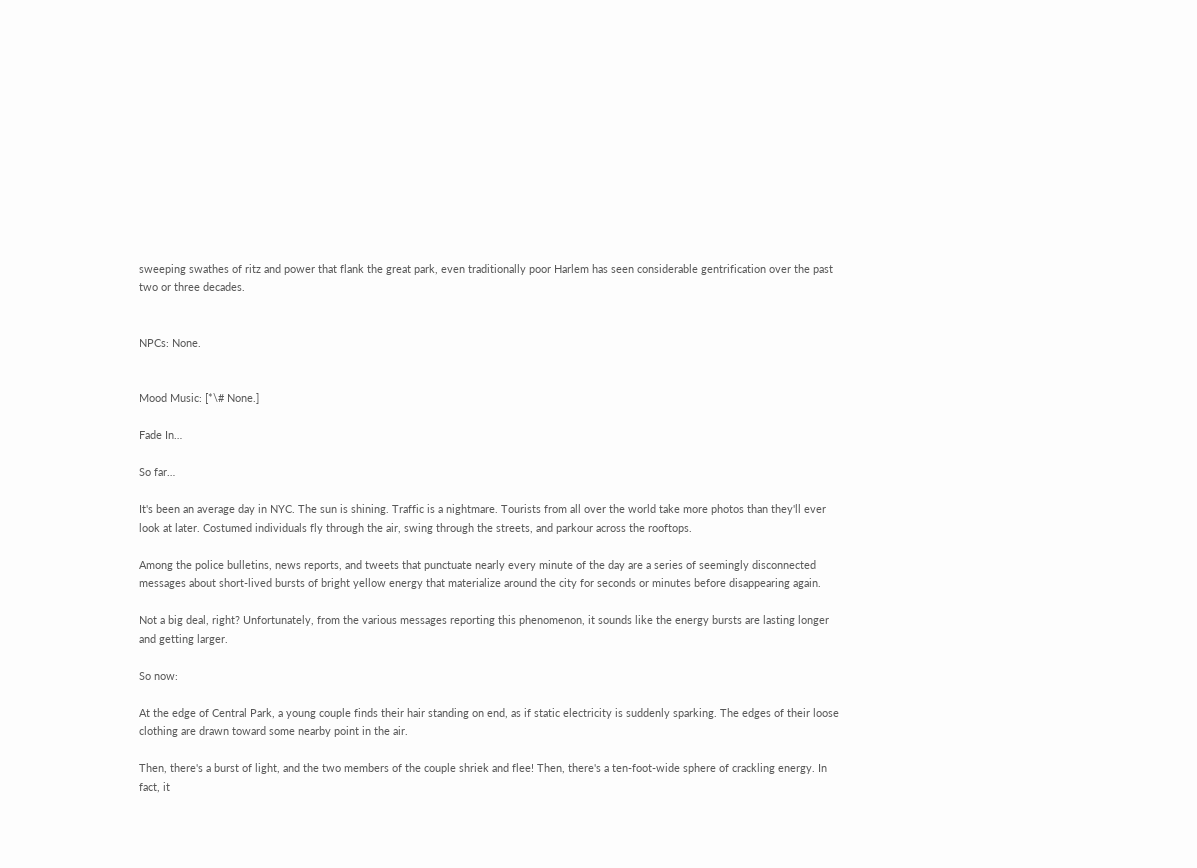sweeping swathes of ritz and power that flank the great park, even traditionally poor Harlem has seen considerable gentrification over the past two or three decades.


NPCs: None.


Mood Music: [*\# None.]

Fade In…

So far…

It's been an average day in NYC. The sun is shining. Traffic is a nightmare. Tourists from all over the world take more photos than they'll ever look at later. Costumed individuals fly through the air, swing through the streets, and parkour across the rooftops.

Among the police bulletins, news reports, and tweets that punctuate nearly every minute of the day are a series of seemingly disconnected messages about short-lived bursts of bright yellow energy that materialize around the city for seconds or minutes before disappearing again.

Not a big deal, right? Unfortunately, from the various messages reporting this phenomenon, it sounds like the energy bursts are lasting longer and getting larger.

So now:

At the edge of Central Park, a young couple finds their hair standing on end, as if static electricity is suddenly sparking. The edges of their loose clothing are drawn toward some nearby point in the air.

Then, there's a burst of light, and the two members of the couple shriek and flee! Then, there's a ten-foot-wide sphere of crackling energy. In fact, it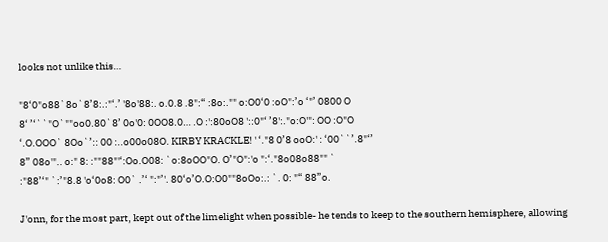looks not unlike this…

"8‘0"o88`8o`8’8:.:"‘.’ '8o'88:. o.0.8 .8":“ :8o:."" o:O0‘0 :oO":’o ‘"’ 0800 O
8‘ ’‘``"O`""oo0.80`8’ 0o'0: 0OO8.0… .O :':80oO8 '::0"‘ ’8':."o:O'": OO :O"O
‘.O.OOO` 8Oo`’:: 00 :..o00o08O. KIRBY KRACKLE! ' ‘."8 0’8 ooO:' : ‘00``’.8"‘’
8” 08o'".. o:" 8: :""88"'‘:Oo.O08: `o:8oOO"O. O’"O":'o ":‘."8o08o88"" `
:"88’‘" `:’"8.8 'o‘0o8: O0` .’‘ ":"’'. 80‘o’O.O:O0""8oOo:.: `. 0: "“ 88”o.

J'onn, for the most part, kept out of the limelight when possible- he tends to keep to the southern hemisphere, allowing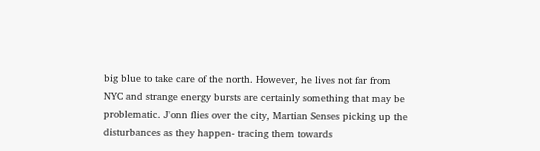big blue to take care of the north. However, he lives not far from NYC and strange energy bursts are certainly something that may be problematic. J'onn flies over the city, Martian Senses picking up the disturbances as they happen- tracing them towards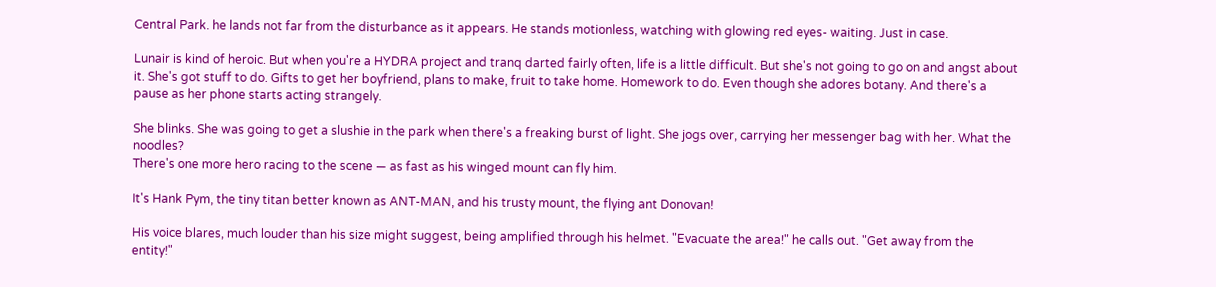Central Park. he lands not far from the disturbance as it appears. He stands motionless, watching with glowing red eyes- waiting. Just in case.

Lunair is kind of heroic. But when you're a HYDRA project and tranq darted fairly often, life is a little difficult. But she's not going to go on and angst about it. She's got stuff to do. Gifts to get her boyfriend, plans to make, fruit to take home. Homework to do. Even though she adores botany. And there's a pause as her phone starts acting strangely.

She blinks. She was going to get a slushie in the park when there's a freaking burst of light. She jogs over, carrying her messenger bag with her. What the noodles?
There's one more hero racing to the scene — as fast as his winged mount can fly him.

It's Hank Pym, the tiny titan better known as ANT-MAN, and his trusty mount, the flying ant Donovan!

His voice blares, much louder than his size might suggest, being amplified through his helmet. "Evacuate the area!" he calls out. "Get away from the entity!"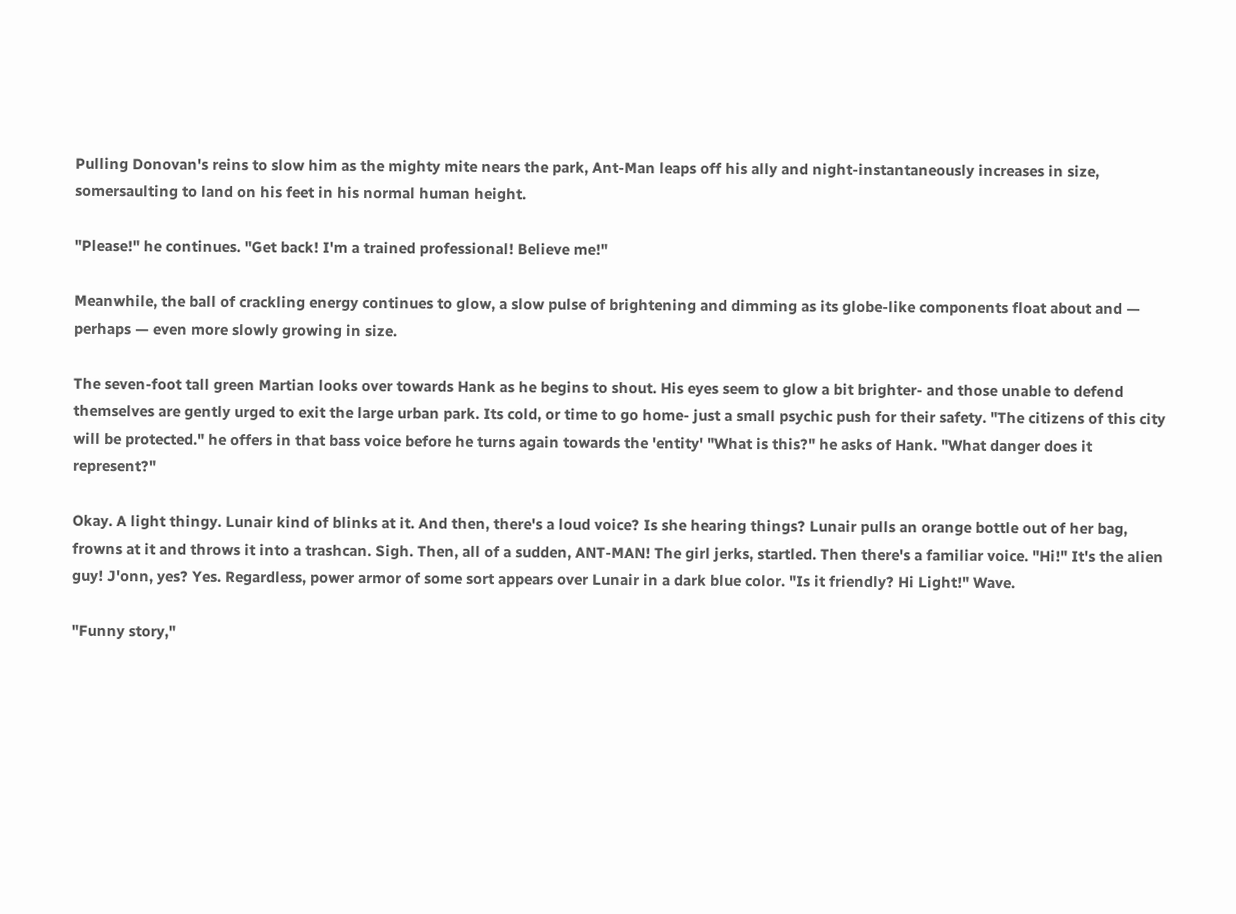Pulling Donovan's reins to slow him as the mighty mite nears the park, Ant-Man leaps off his ally and night-instantaneously increases in size, somersaulting to land on his feet in his normal human height.

"Please!" he continues. "Get back! I'm a trained professional! Believe me!"

Meanwhile, the ball of crackling energy continues to glow, a slow pulse of brightening and dimming as its globe-like components float about and — perhaps — even more slowly growing in size.

The seven-foot tall green Martian looks over towards Hank as he begins to shout. His eyes seem to glow a bit brighter- and those unable to defend themselves are gently urged to exit the large urban park. Its cold, or time to go home- just a small psychic push for their safety. "The citizens of this city will be protected." he offers in that bass voice before he turns again towards the 'entity' "What is this?" he asks of Hank. "What danger does it represent?"

Okay. A light thingy. Lunair kind of blinks at it. And then, there's a loud voice? Is she hearing things? Lunair pulls an orange bottle out of her bag, frowns at it and throws it into a trashcan. Sigh. Then, all of a sudden, ANT-MAN! The girl jerks, startled. Then there's a familiar voice. "Hi!" It's the alien guy! J'onn, yes? Yes. Regardless, power armor of some sort appears over Lunair in a dark blue color. "Is it friendly? Hi Light!" Wave.

"Funny story,"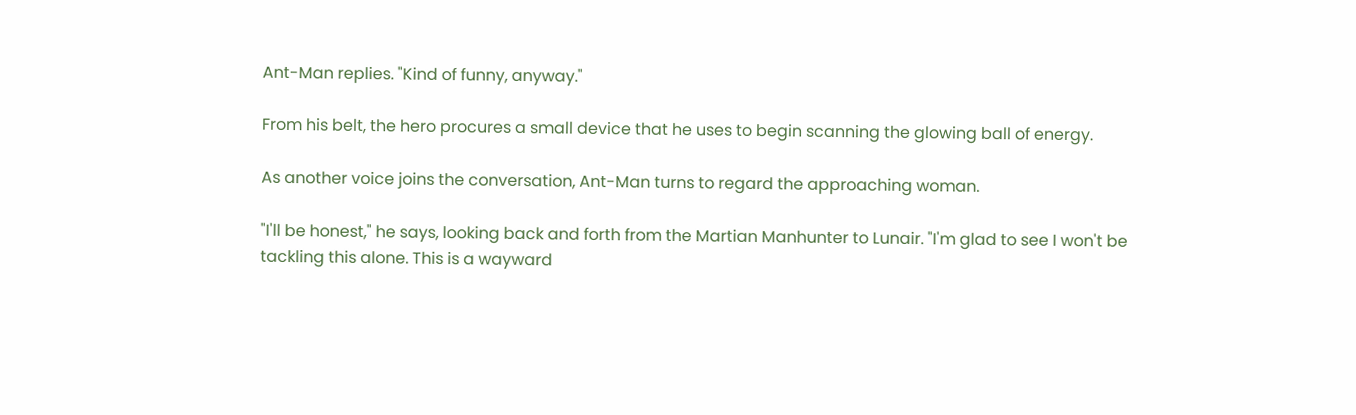Ant-Man replies. "Kind of funny, anyway."

From his belt, the hero procures a small device that he uses to begin scanning the glowing ball of energy.

As another voice joins the conversation, Ant-Man turns to regard the approaching woman.

"I'll be honest," he says, looking back and forth from the Martian Manhunter to Lunair. "I'm glad to see I won't be tackling this alone. This is a wayward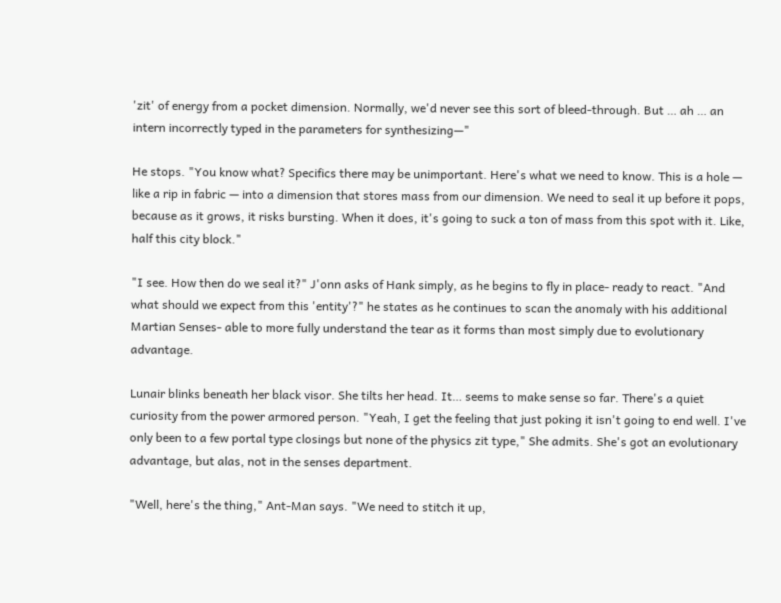'zit' of energy from a pocket dimension. Normally, we'd never see this sort of bleed-through. But … ah … an intern incorrectly typed in the parameters for synthesizing—"

He stops. "You know what? Specifics there may be unimportant. Here's what we need to know. This is a hole — like a rip in fabric — into a dimension that stores mass from our dimension. We need to seal it up before it pops, because as it grows, it risks bursting. When it does, it's going to suck a ton of mass from this spot with it. Like, half this city block."

"I see. How then do we seal it?" J'onn asks of Hank simply, as he begins to fly in place- ready to react. "And what should we expect from this 'entity'?" he states as he continues to scan the anomaly with his additional Martian Senses- able to more fully understand the tear as it forms than most simply due to evolutionary advantage.

Lunair blinks beneath her black visor. She tilts her head. It… seems to make sense so far. There's a quiet curiosity from the power armored person. "Yeah, I get the feeling that just poking it isn't going to end well. I've only been to a few portal type closings but none of the physics zit type," She admits. She's got an evolutionary advantage, but alas, not in the senses department.

"Well, here's the thing," Ant-Man says. "We need to stitch it up,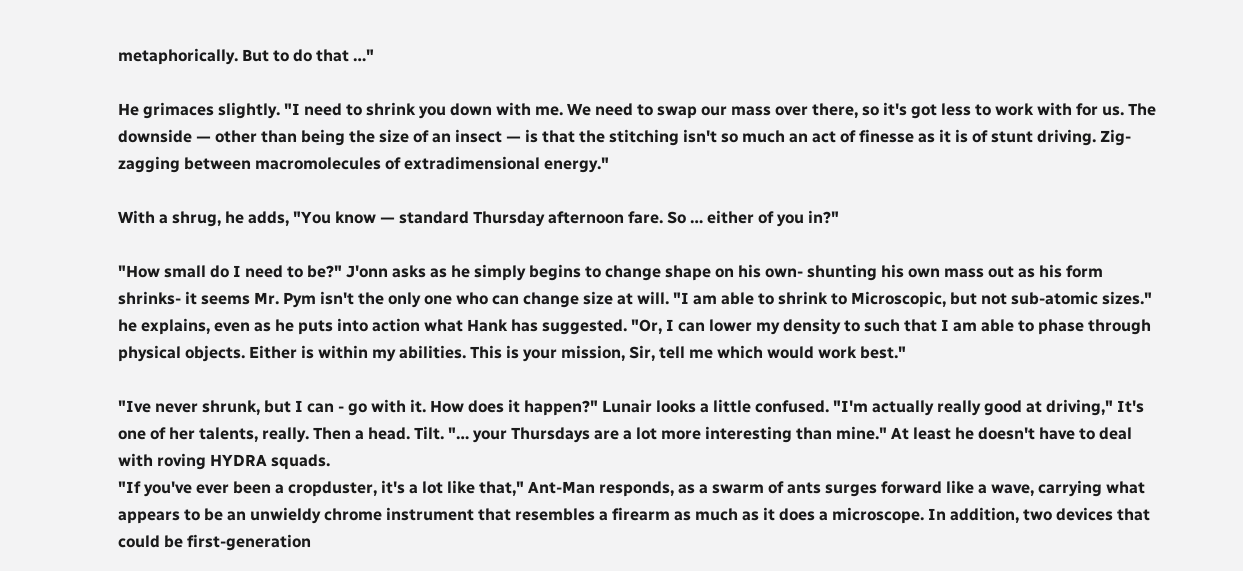metaphorically. But to do that …"

He grimaces slightly. "I need to shrink you down with me. We need to swap our mass over there, so it's got less to work with for us. The downside — other than being the size of an insect — is that the stitching isn't so much an act of finesse as it is of stunt driving. Zig-zagging between macromolecules of extradimensional energy."

With a shrug, he adds, "You know — standard Thursday afternoon fare. So … either of you in?"

"How small do I need to be?" J'onn asks as he simply begins to change shape on his own- shunting his own mass out as his form shrinks- it seems Mr. Pym isn't the only one who can change size at will. "I am able to shrink to Microscopic, but not sub-atomic sizes." he explains, even as he puts into action what Hank has suggested. "Or, I can lower my density to such that I am able to phase through physical objects. Either is within my abilities. This is your mission, Sir, tell me which would work best."

"Ive never shrunk, but I can - go with it. How does it happen?" Lunair looks a little confused. "I'm actually really good at driving," It's one of her talents, really. Then a head. Tilt. "… your Thursdays are a lot more interesting than mine." At least he doesn't have to deal with roving HYDRA squads.
"If you've ever been a cropduster, it's a lot like that," Ant-Man responds, as a swarm of ants surges forward like a wave, carrying what appears to be an unwieldy chrome instrument that resembles a firearm as much as it does a microscope. In addition, two devices that could be first-generation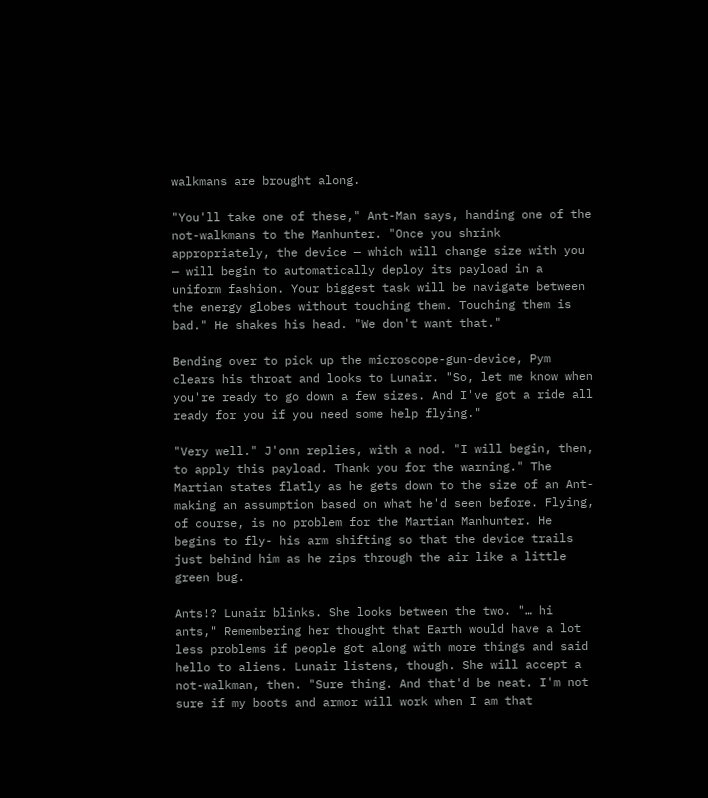walkmans are brought along.

"You'll take one of these," Ant-Man says, handing one of the not-walkmans to the Manhunter. "Once you shrink appropriately, the device — which will change size with you — will begin to automatically deploy its payload in a uniform fashion. Your biggest task will be navigate between the energy globes without touching them. Touching them is bad." He shakes his head. "We don't want that."

Bending over to pick up the microscope-gun-device, Pym clears his throat and looks to Lunair. "So, let me know when you're ready to go down a few sizes. And I've got a ride all ready for you if you need some help flying."

"Very well." J'onn replies, with a nod. "I will begin, then, to apply this payload. Thank you for the warning." The Martian states flatly as he gets down to the size of an Ant- making an assumption based on what he'd seen before. Flying, of course, is no problem for the Martian Manhunter. He begins to fly- his arm shifting so that the device trails just behind him as he zips through the air like a little green bug.

Ants!? Lunair blinks. She looks between the two. "… hi ants," Remembering her thought that Earth would have a lot less problems if people got along with more things and said hello to aliens. Lunair listens, though. She will accept a not-walkman, then. "Sure thing. And that'd be neat. I'm not sure if my boots and armor will work when I am that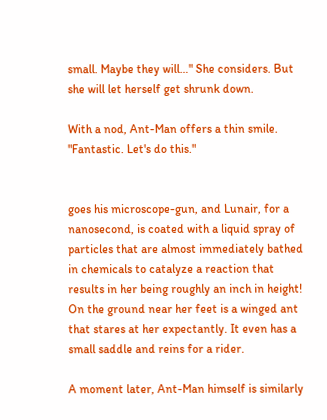small. Maybe they will…" She considers. But she will let herself get shrunk down.

With a nod, Ant-Man offers a thin smile. "Fantastic. Let's do this."


goes his microscope-gun, and Lunair, for a nanosecond, is coated with a liquid spray of particles that are almost immediately bathed in chemicals to catalyze a reaction that results in her being roughly an inch in height! On the ground near her feet is a winged ant that stares at her expectantly. It even has a small saddle and reins for a rider.

A moment later, Ant-Man himself is similarly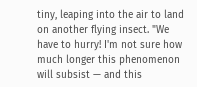tiny, leaping into the air to land on another flying insect. "We have to hurry! I'm not sure how much longer this phenomenon will subsist — and this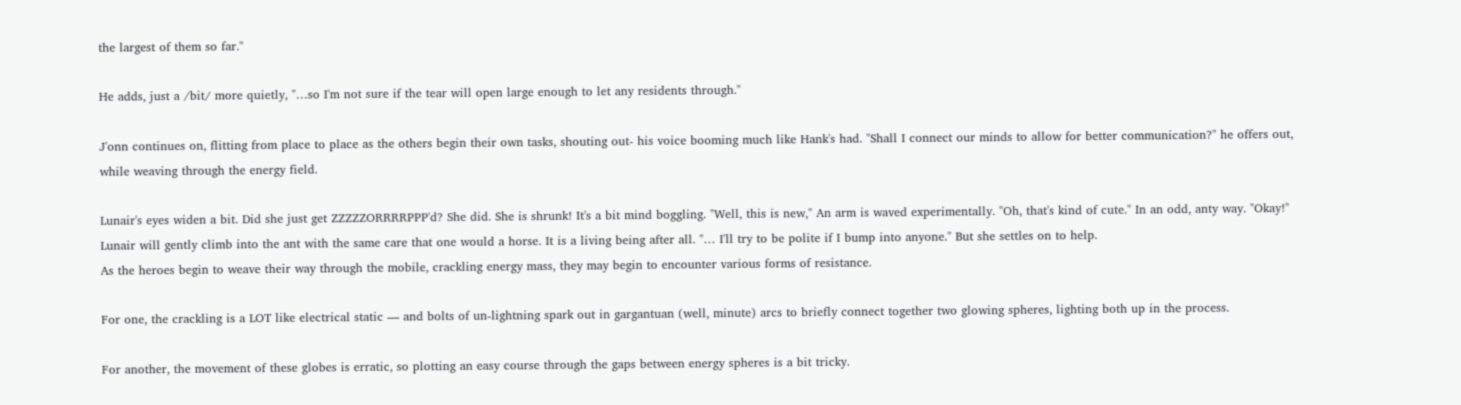the largest of them so far."

He adds, just a /bit/ more quietly, "…so I'm not sure if the tear will open large enough to let any residents through."

J'onn continues on, flitting from place to place as the others begin their own tasks, shouting out- his voice booming much like Hank's had. "Shall I connect our minds to allow for better communication?" he offers out, while weaving through the energy field.

Lunair's eyes widen a bit. Did she just get ZZZZZORRRRPPP'd? She did. She is shrunk! It's a bit mind boggling. "Well, this is new," An arm is waved experimentally. "Oh, that's kind of cute." In an odd, anty way. "Okay!" Lunair will gently climb into the ant with the same care that one would a horse. It is a living being after all. "… I'll try to be polite if I bump into anyone." But she settles on to help.
As the heroes begin to weave their way through the mobile, crackling energy mass, they may begin to encounter various forms of resistance.

For one, the crackling is a LOT like electrical static — and bolts of un-lightning spark out in gargantuan (well, minute) arcs to briefly connect together two glowing spheres, lighting both up in the process.

For another, the movement of these globes is erratic, so plotting an easy course through the gaps between energy spheres is a bit tricky.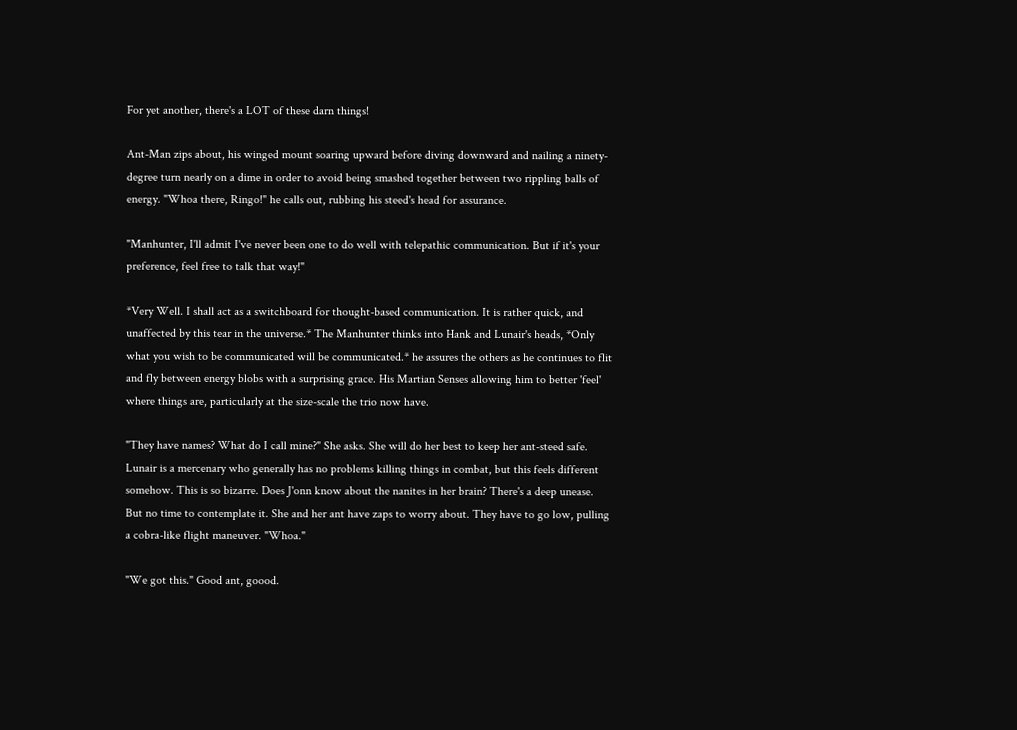For yet another, there's a LOT of these darn things!

Ant-Man zips about, his winged mount soaring upward before diving downward and nailing a ninety-degree turn nearly on a dime in order to avoid being smashed together between two rippling balls of energy. "Whoa there, Ringo!" he calls out, rubbing his steed's head for assurance.

"Manhunter, I'll admit I've never been one to do well with telepathic communication. But if it's your preference, feel free to talk that way!"

*Very Well. I shall act as a switchboard for thought-based communication. It is rather quick, and unaffected by this tear in the universe.* The Manhunter thinks into Hank and Lunair's heads, *Only what you wish to be communicated will be communicated.* he assures the others as he continues to flit and fly between energy blobs with a surprising grace. His Martian Senses allowing him to better 'feel' where things are, particularly at the size-scale the trio now have.

"They have names? What do I call mine?" She asks. She will do her best to keep her ant-steed safe. Lunair is a mercenary who generally has no problems killing things in combat, but this feels different somehow. This is so bizarre. Does J'onn know about the nanites in her brain? There's a deep unease. But no time to contemplate it. She and her ant have zaps to worry about. They have to go low, pulling a cobra-like flight maneuver. "Whoa."

"We got this." Good ant, goood.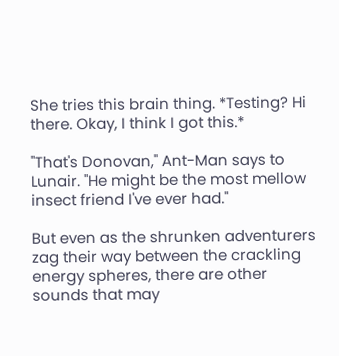She tries this brain thing. *Testing? Hi there. Okay, I think I got this.*

"That's Donovan," Ant-Man says to Lunair. "He might be the most mellow insect friend I've ever had."

But even as the shrunken adventurers zag their way between the crackling energy spheres, there are other sounds that may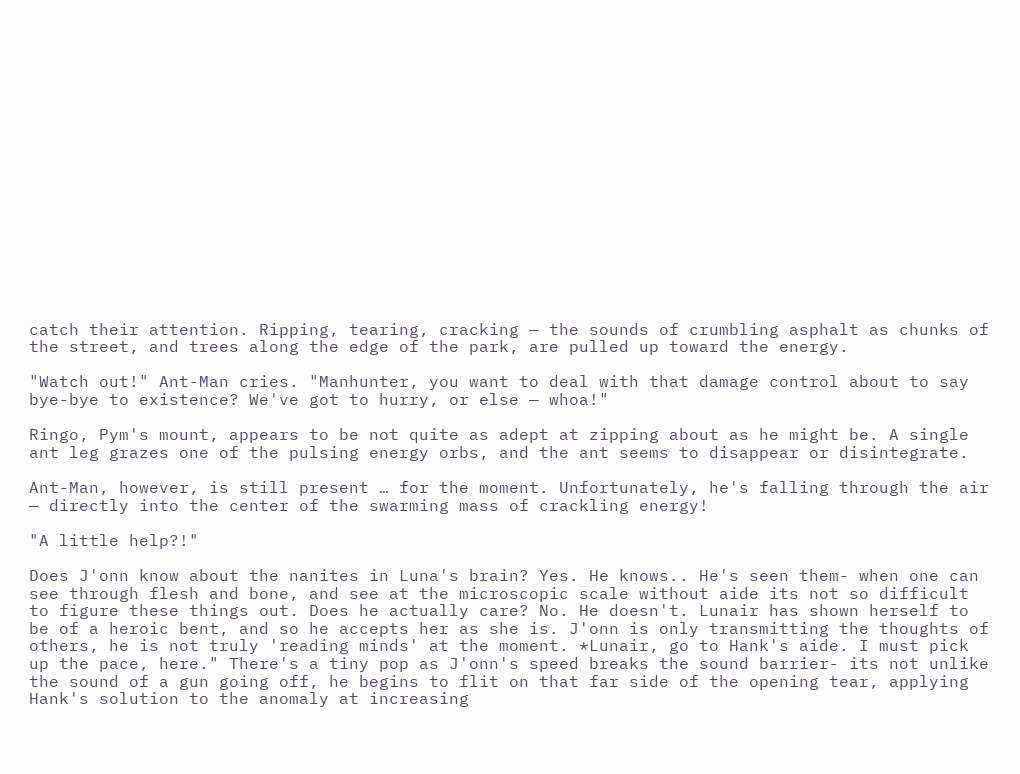catch their attention. Ripping, tearing, cracking — the sounds of crumbling asphalt as chunks of the street, and trees along the edge of the park, are pulled up toward the energy.

"Watch out!" Ant-Man cries. "Manhunter, you want to deal with that damage control about to say bye-bye to existence? We've got to hurry, or else — whoa!"

Ringo, Pym's mount, appears to be not quite as adept at zipping about as he might be. A single ant leg grazes one of the pulsing energy orbs, and the ant seems to disappear or disintegrate.

Ant-Man, however, is still present … for the moment. Unfortunately, he's falling through the air — directly into the center of the swarming mass of crackling energy!

"A little help?!"

Does J'onn know about the nanites in Luna's brain? Yes. He knows.. He's seen them- when one can see through flesh and bone, and see at the microscopic scale without aide its not so difficult to figure these things out. Does he actually care? No. He doesn't. Lunair has shown herself to be of a heroic bent, and so he accepts her as she is. J'onn is only transmitting the thoughts of others, he is not truly 'reading minds' at the moment. *Lunair, go to Hank's aide. I must pick up the pace, here." There's a tiny pop as J'onn's speed breaks the sound barrier- its not unlike the sound of a gun going off, he begins to flit on that far side of the opening tear, applying Hank's solution to the anomaly at increasing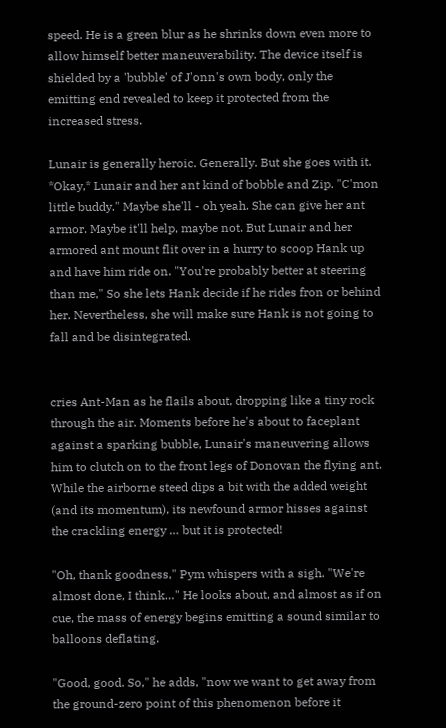speed. He is a green blur as he shrinks down even more to allow himself better maneuverability. The device itself is shielded by a 'bubble' of J'onn's own body, only the emitting end revealed to keep it protected from the increased stress.

Lunair is generally heroic. Generally. But she goes with it. *Okay,* Lunair and her ant kind of bobble and Zip. "C'mon little buddy." Maybe she'll - oh yeah. She can give her ant armor. Maybe it'll help, maybe not. But Lunair and her armored ant mount flit over in a hurry to scoop Hank up and have him ride on. "You're probably better at steering than me," So she lets Hank decide if he rides fron or behind her. Nevertheless, she will make sure Hank is not going to fall and be disintegrated.


cries Ant-Man as he flails about, dropping like a tiny rock through the air. Moments before he's about to faceplant against a sparking bubble, Lunair's maneuvering allows him to clutch on to the front legs of Donovan the flying ant. While the airborne steed dips a bit with the added weight (and its momentum), its newfound armor hisses against the crackling energy … but it is protected!

"Oh, thank goodness," Pym whispers with a sigh. "We're almost done, I think…" He looks about, and almost as if on cue, the mass of energy begins emitting a sound similar to balloons deflating.

"Good, good. So," he adds, "now we want to get away from the ground-zero point of this phenomenon before it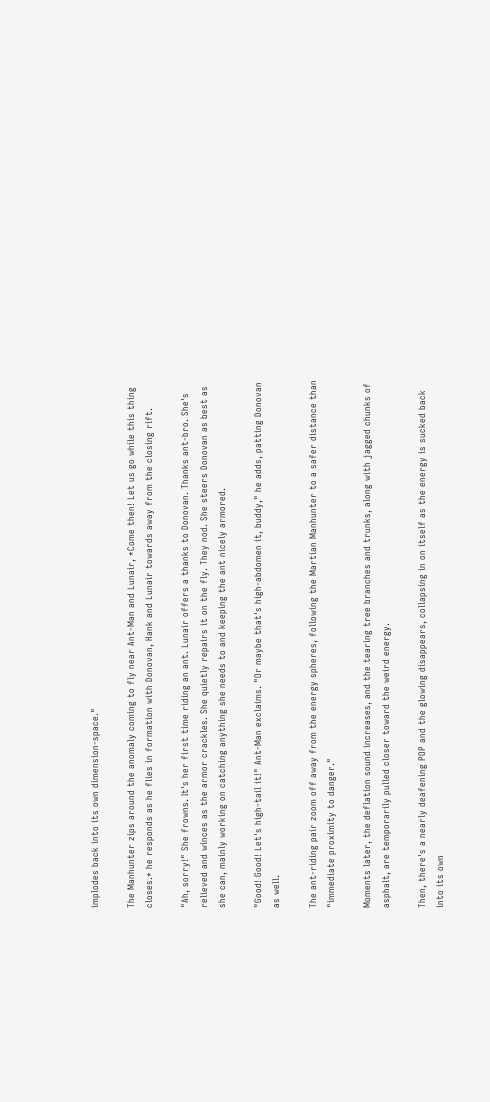implodes back into its own dimension-space."

The Manhunter zips around the anomaly coming to fly near Ant-Man and Lunair, *Come then! Let us go while this thing closes.* he responds as he flies in formation with Donovan, Hank and Lunair towards away from the closing rift.

"Ah, sorry!" She frowns. It's her first time riding an ant. Lunair offers a thanks to Donovan. Thanks ant-bro. She's relieved and winces as the armor crackles. She quietly repairs it on the fly. They nod. She steers Donovan as best as she can, mainly working on catching anything she needs to and keeping the ant nicely armored.

"Good! Good! Let's high-tail it!" Ant-Man exclaims. "Or maybe that's high-abdomen it, buddy," he adds, patting Donovan as well.

The ant-riding pair zoom off away from the energy spheres, following the Martian Manhunter to a safer distance than "immediate proximity to danger."

Moments later, the deflation sound increases, and the tearing tree branches and trunks, along with jagged chunks of asphalt, are temporarily pulled closer toward the weird energy.

Then, there's a nearly deafening POP and the glowing disappears, collapsing in on itself as the energy is sucked back into its own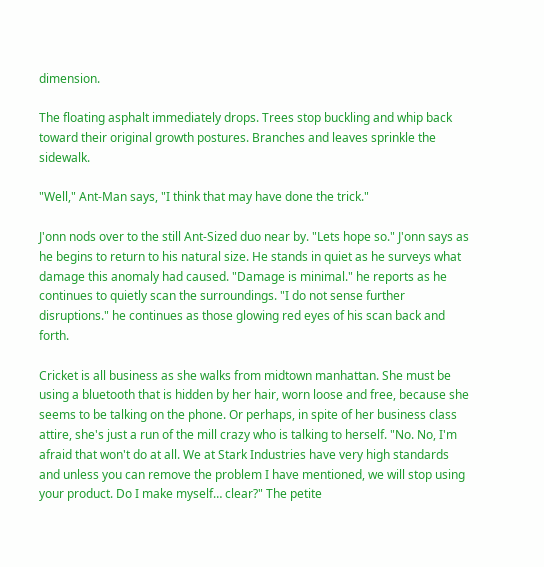dimension.

The floating asphalt immediately drops. Trees stop buckling and whip back toward their original growth postures. Branches and leaves sprinkle the sidewalk.

"Well," Ant-Man says, "I think that may have done the trick."

J'onn nods over to the still Ant-Sized duo near by. "Lets hope so." J'onn says as he begins to return to his natural size. He stands in quiet as he surveys what damage this anomaly had caused. "Damage is minimal." he reports as he continues to quietly scan the surroundings. "I do not sense further disruptions." he continues as those glowing red eyes of his scan back and forth.

Cricket is all business as she walks from midtown manhattan. She must be using a bluetooth that is hidden by her hair, worn loose and free, because she seems to be talking on the phone. Or perhaps, in spite of her business class attire, she's just a run of the mill crazy who is talking to herself. "No. No, I'm afraid that won't do at all. We at Stark Industries have very high standards and unless you can remove the problem I have mentioned, we will stop using your product. Do I make myself… clear?" The petite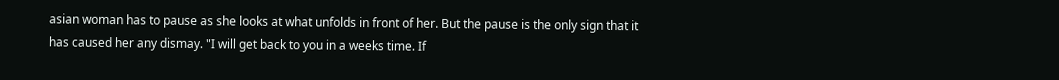asian woman has to pause as she looks at what unfolds in front of her. But the pause is the only sign that it has caused her any dismay. "I will get back to you in a weeks time. If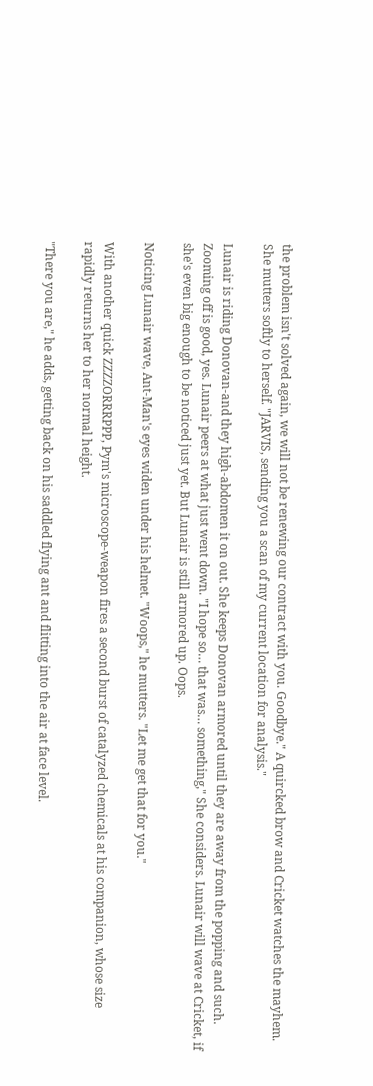the problem isn't solved again, we will not be renewing our contract with you. Goodbye." A quircked brow and Cricket watches the mayhem. She mutters softly to herself. "JARVIS, sending you a scan of my current location for analysis."

Lunair is riding Donovan-and they high-abdomen it on out. She keeps Donovan armored until they are away from the popping and such. Zooming off is good, yes. Lunair peers at what just went down. "I hope so… that was… something," She considers. Lunair will wave at Cricket, if she's even big enough to be noticed just yet. But Lunair is still armored up. Oops.

Noticing Lunair wave, Ant-Man's eyes widen under his helmet. "Woops," he mutters. "Let me get that for you."

With another quick ZZZZORRRPPP, Pym's microscope-weapon fires a second burst of catalyzed chemicals at his companion, whose size rapidly returns her to her normal height.

"There you are," he adds, getting back on his saddled flying ant and flitting into the air at face level.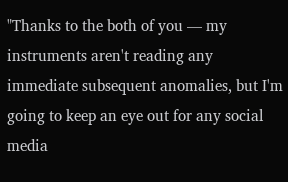"Thanks to the both of you — my instruments aren't reading any immediate subsequent anomalies, but I'm going to keep an eye out for any social media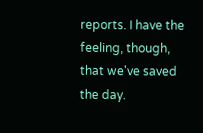reports. I have the feeling, though, that we've saved the day.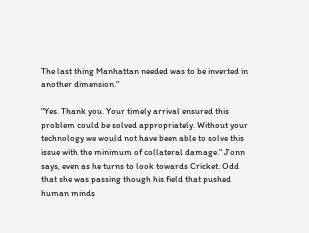The last thing Manhattan needed was to be inverted in another dimension."

"Yes. Thank you. Your timely arrival ensured this problem could be solved appropriately. Without your technology we would not have been able to solve this issue with the minimum of collateral damage." J'onn says, even as he turns to look towards Cricket. Odd that she was passing though his field that pushed human minds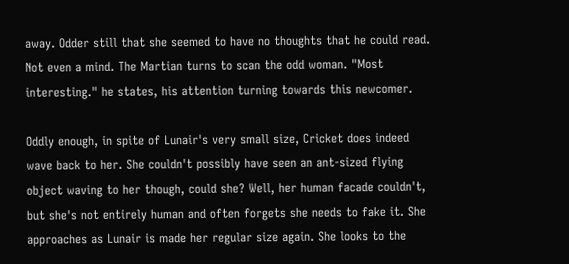away. Odder still that she seemed to have no thoughts that he could read. Not even a mind. The Martian turns to scan the odd woman. "Most interesting." he states, his attention turning towards this newcomer.

Oddly enough, in spite of Lunair's very small size, Cricket does indeed wave back to her. She couldn't possibly have seen an ant-sized flying object waving to her though, could she? Well, her human facade couldn't, but she's not entirely human and often forgets she needs to fake it. She approaches as Lunair is made her regular size again. She looks to the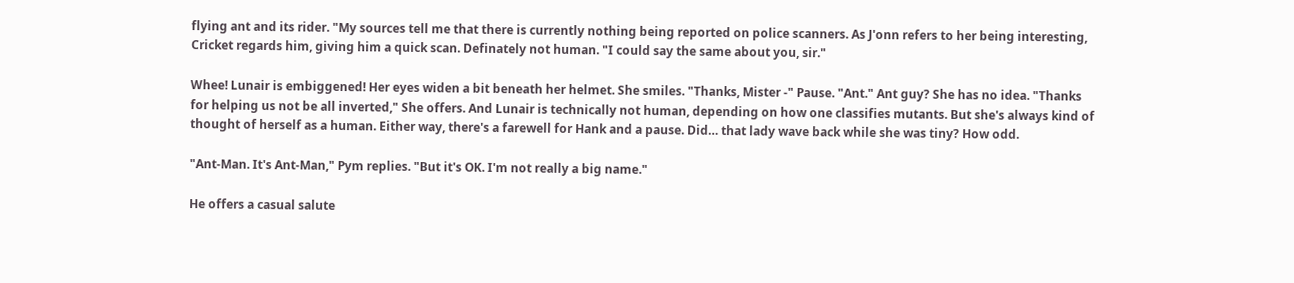flying ant and its rider. "My sources tell me that there is currently nothing being reported on police scanners. As J'onn refers to her being interesting, Cricket regards him, giving him a quick scan. Definately not human. "I could say the same about you, sir."

Whee! Lunair is embiggened! Her eyes widen a bit beneath her helmet. She smiles. "Thanks, Mister -" Pause. "Ant." Ant guy? She has no idea. "Thanks for helping us not be all inverted," She offers. And Lunair is technically not human, depending on how one classifies mutants. But she's always kind of thought of herself as a human. Either way, there's a farewell for Hank and a pause. Did… that lady wave back while she was tiny? How odd.

"Ant-Man. It's Ant-Man," Pym replies. "But it's OK. I'm not really a big name."

He offers a casual salute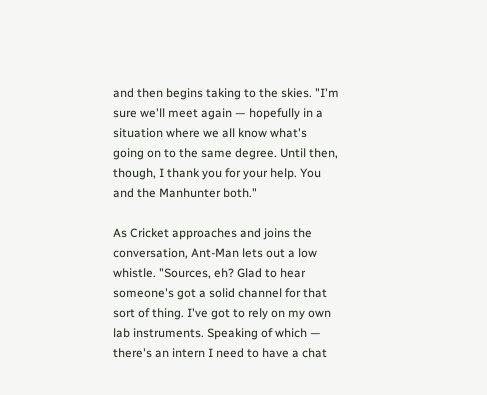and then begins taking to the skies. "I'm sure we'll meet again — hopefully in a situation where we all know what's going on to the same degree. Until then, though, I thank you for your help. You and the Manhunter both."

As Cricket approaches and joins the conversation, Ant-Man lets out a low whistle. "Sources, eh? Glad to hear someone's got a solid channel for that sort of thing. I've got to rely on my own lab instruments. Speaking of which — there's an intern I need to have a chat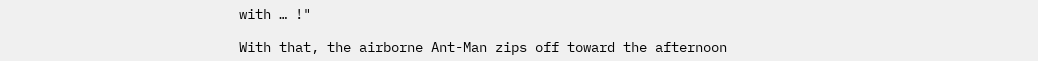with … !"

With that, the airborne Ant-Man zips off toward the afternoon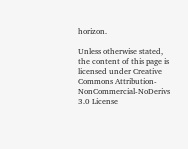horizon.

Unless otherwise stated, the content of this page is licensed under Creative Commons Attribution-NonCommercial-NoDerivs 3.0 License